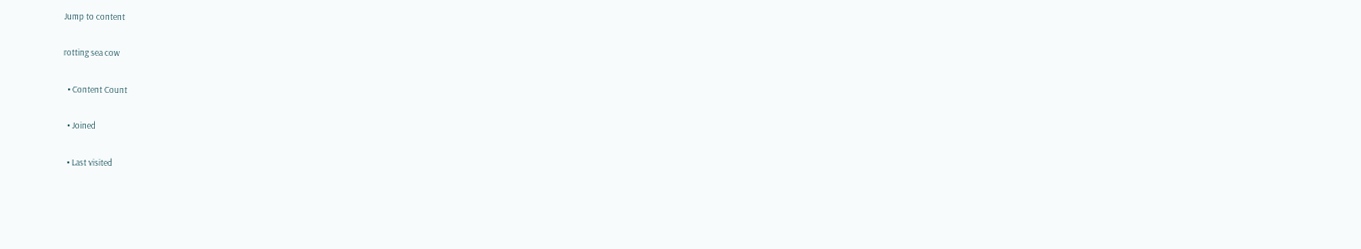Jump to content

rotting sea cow

  • Content Count

  • Joined

  • Last visited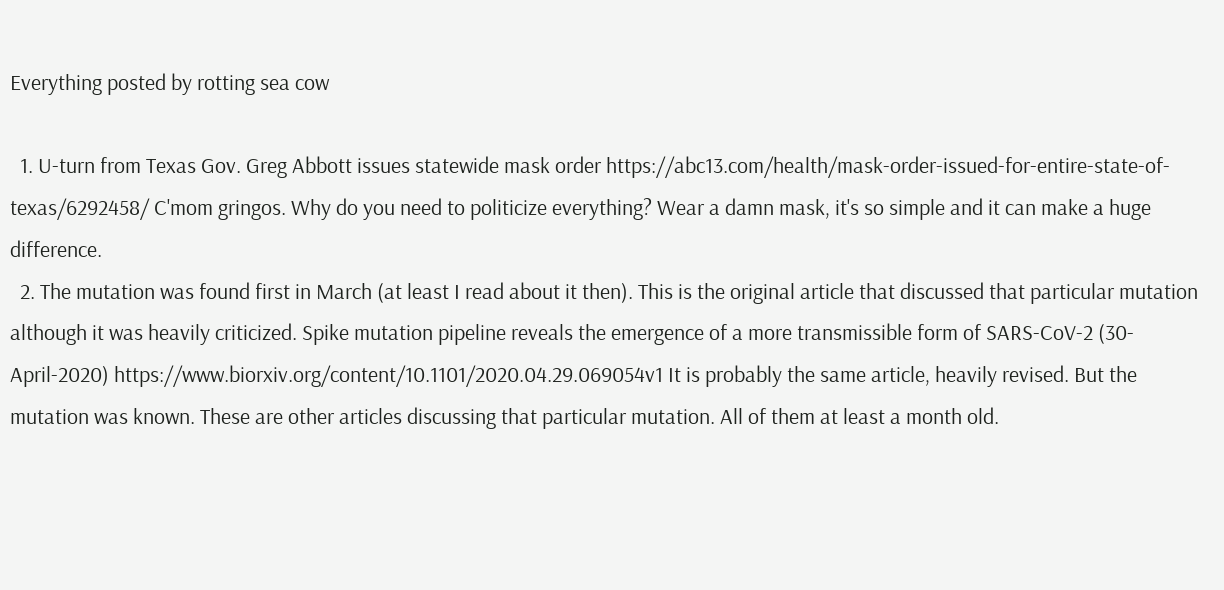Everything posted by rotting sea cow

  1. U-turn from Texas Gov. Greg Abbott issues statewide mask order https://abc13.com/health/mask-order-issued-for-entire-state-of-texas/6292458/ C'mom gringos. Why do you need to politicize everything? Wear a damn mask, it's so simple and it can make a huge difference.
  2. The mutation was found first in March (at least I read about it then). This is the original article that discussed that particular mutation although it was heavily criticized. Spike mutation pipeline reveals the emergence of a more transmissible form of SARS-CoV-2 (30-April-2020) https://www.biorxiv.org/content/10.1101/2020.04.29.069054v1 It is probably the same article, heavily revised. But the mutation was known. These are other articles discussing that particular mutation. All of them at least a month old.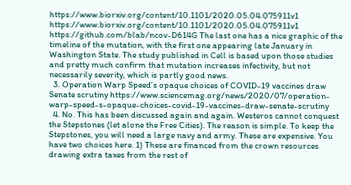https://www.biorxiv.org/content/10.1101/2020.05.04.075911v1 https://www.biorxiv.org/content/10.1101/2020.05.04.075911v1 https://github.com/blab/ncov-D614G The last one has a nice graphic of the timeline of the mutation, with the first one appearing late January in Washington State. The study published in Cell is based upon those studies and pretty much confirm that mutation increases infectivity, but not necessarily severity, which is partly good news.
  3. Operation Warp Speed’s opaque choices of COVID-19 vaccines draw Senate scrutiny https://www.sciencemag.org/news/2020/07/operation-warp-speed-s-opaque-choices-covid-19-vaccines-draw-senate-scrutiny
  4. No. This has been discussed again and again. Westeros cannot conquest the Stepstones (let alone the Free Cities). The reason is simple. To keep the Stepstones, you will need a large navy and army. These are expensive. You have two choices here. 1) These are financed from the crown resources drawing extra taxes from the rest of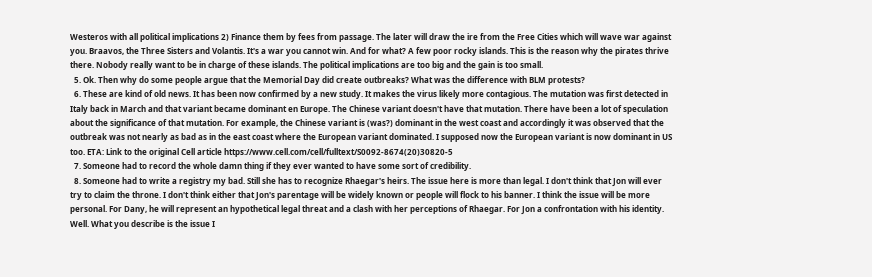Westeros with all political implications 2) Finance them by fees from passage. The later will draw the ire from the Free Cities which will wave war against you. Braavos, the Three Sisters and Volantis. It's a war you cannot win. And for what? A few poor rocky islands. This is the reason why the pirates thrive there. Nobody really want to be in charge of these islands. The political implications are too big and the gain is too small.
  5. Ok. Then why do some people argue that the Memorial Day did create outbreaks? What was the difference with BLM protests?
  6. These are kind of old news. It has been now confirmed by a new study. It makes the virus likely more contagious. The mutation was first detected in Italy back in March and that variant became dominant en Europe. The Chinese variant doesn't have that mutation. There have been a lot of speculation about the significance of that mutation. For example, the Chinese variant is (was?) dominant in the west coast and accordingly it was observed that the outbreak was not nearly as bad as in the east coast where the European variant dominated. I supposed now the European variant is now dominant in US too. ETA: Link to the original Cell article https://www.cell.com/cell/fulltext/S0092-8674(20)30820-5
  7. Someone had to record the whole damn thing if they ever wanted to have some sort of credibility.
  8. Someone had to write a registry my bad. Still she has to recognize Rhaegar's heirs. The issue here is more than legal. I don't think that Jon will ever try to claim the throne. I don't think either that Jon's parentage will be widely known or people will flock to his banner. I think the issue will be more personal. For Dany, he will represent an hypothetical legal threat and a clash with her perceptions of Rhaegar. For Jon a confrontation with his identity. Well. What you describe is the issue I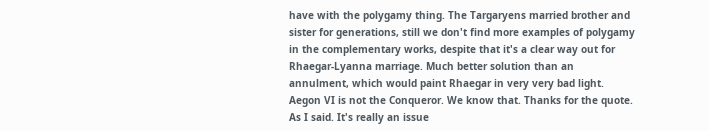have with the polygamy thing. The Targaryens married brother and sister for generations, still we don't find more examples of polygamy in the complementary works, despite that it's a clear way out for Rhaegar-Lyanna marriage. Much better solution than an annulment, which would paint Rhaegar in very very bad light. Aegon VI is not the Conqueror. We know that. Thanks for the quote. As I said. It's really an issue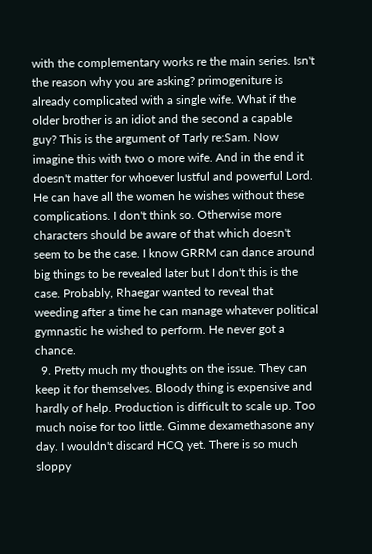with the complementary works re the main series. Isn't the reason why you are asking? primogeniture is already complicated with a single wife. What if the older brother is an idiot and the second a capable guy? This is the argument of Tarly re:Sam. Now imagine this with two o more wife. And in the end it doesn't matter for whoever lustful and powerful Lord. He can have all the women he wishes without these complications. I don't think so. Otherwise more characters should be aware of that which doesn't seem to be the case. I know GRRM can dance around big things to be revealed later but I don't this is the case. Probably, Rhaegar wanted to reveal that weeding after a time he can manage whatever political gymnastic he wished to perform. He never got a chance.
  9. Pretty much my thoughts on the issue. They can keep it for themselves. Bloody thing is expensive and hardly of help. Production is difficult to scale up. Too much noise for too little. Gimme dexamethasone any day. I wouldn't discard HCQ yet. There is so much sloppy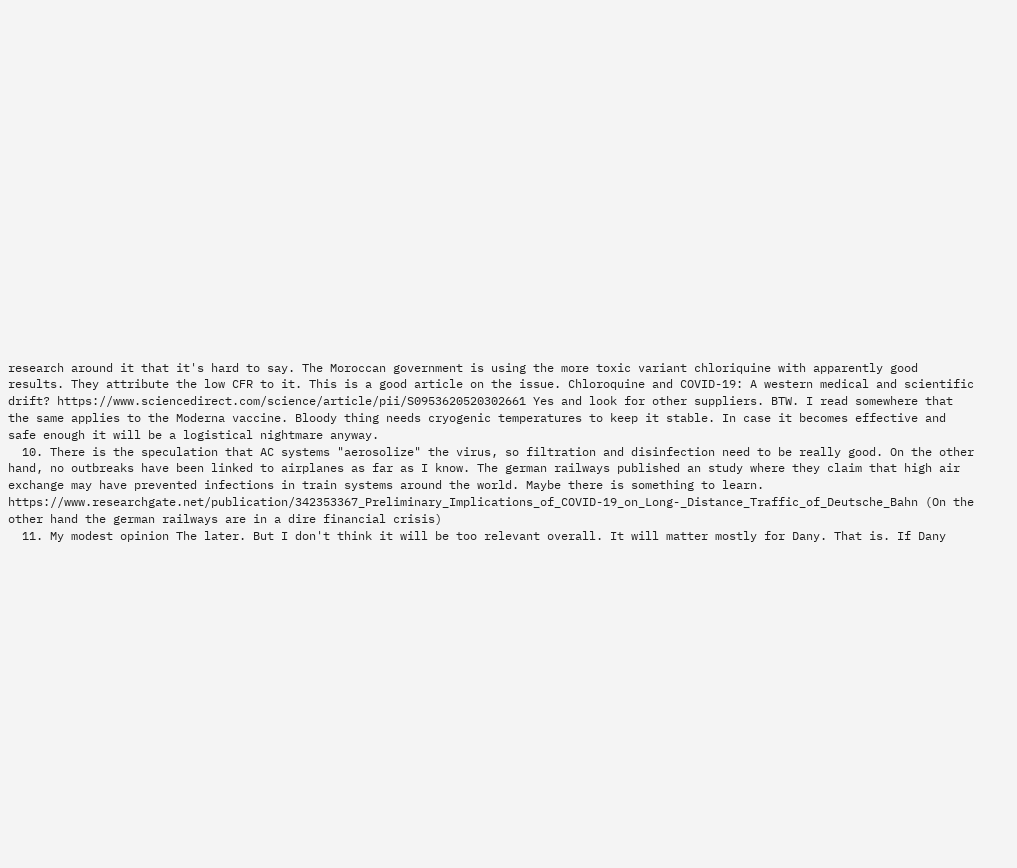research around it that it's hard to say. The Moroccan government is using the more toxic variant chloriquine with apparently good results. They attribute the low CFR to it. This is a good article on the issue. Chloroquine and COVID-19: A western medical and scientific drift? https://www.sciencedirect.com/science/article/pii/S0953620520302661 Yes and look for other suppliers. BTW. I read somewhere that the same applies to the Moderna vaccine. Bloody thing needs cryogenic temperatures to keep it stable. In case it becomes effective and safe enough it will be a logistical nightmare anyway.
  10. There is the speculation that AC systems "aerosolize" the virus, so filtration and disinfection need to be really good. On the other hand, no outbreaks have been linked to airplanes as far as I know. The german railways published an study where they claim that high air exchange may have prevented infections in train systems around the world. Maybe there is something to learn. https://www.researchgate.net/publication/342353367_Preliminary_Implications_of_COVID-19_on_Long-_Distance_Traffic_of_Deutsche_Bahn (On the other hand the german railways are in a dire financial crisis)
  11. My modest opinion The later. But I don't think it will be too relevant overall. It will matter mostly for Dany. That is. If Dany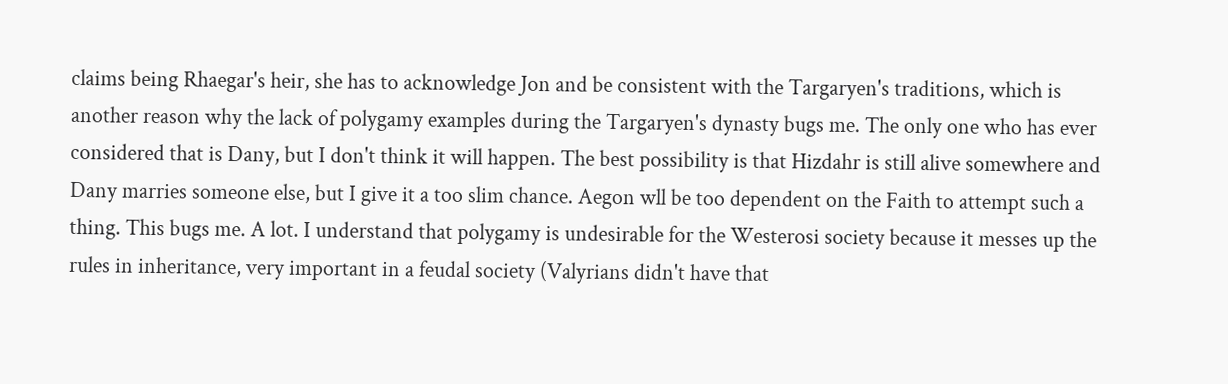claims being Rhaegar's heir, she has to acknowledge Jon and be consistent with the Targaryen's traditions, which is another reason why the lack of polygamy examples during the Targaryen's dynasty bugs me. The only one who has ever considered that is Dany, but I don't think it will happen. The best possibility is that Hizdahr is still alive somewhere and Dany marries someone else, but I give it a too slim chance. Aegon wll be too dependent on the Faith to attempt such a thing. This bugs me. A lot. I understand that polygamy is undesirable for the Westerosi society because it messes up the rules in inheritance, very important in a feudal society (Valyrians didn't have that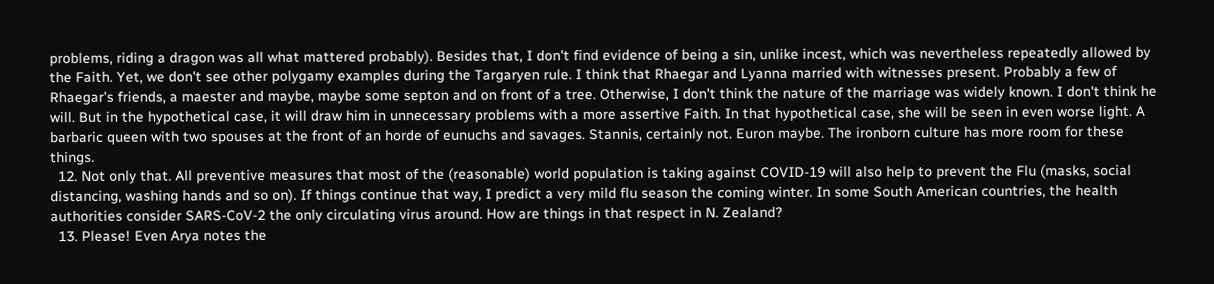problems, riding a dragon was all what mattered probably). Besides that, I don't find evidence of being a sin, unlike incest, which was nevertheless repeatedly allowed by the Faith. Yet, we don't see other polygamy examples during the Targaryen rule. I think that Rhaegar and Lyanna married with witnesses present. Probably a few of Rhaegar's friends, a maester and maybe, maybe some septon and on front of a tree. Otherwise, I don't think the nature of the marriage was widely known. I don't think he will. But in the hypothetical case, it will draw him in unnecessary problems with a more assertive Faith. In that hypothetical case, she will be seen in even worse light. A barbaric queen with two spouses at the front of an horde of eunuchs and savages. Stannis, certainly not. Euron maybe. The ironborn culture has more room for these things.
  12. Not only that. All preventive measures that most of the (reasonable) world population is taking against COVID-19 will also help to prevent the Flu (masks, social distancing, washing hands and so on). If things continue that way, I predict a very mild flu season the coming winter. In some South American countries, the health authorities consider SARS-CoV-2 the only circulating virus around. How are things in that respect in N. Zealand?
  13. Please! Even Arya notes the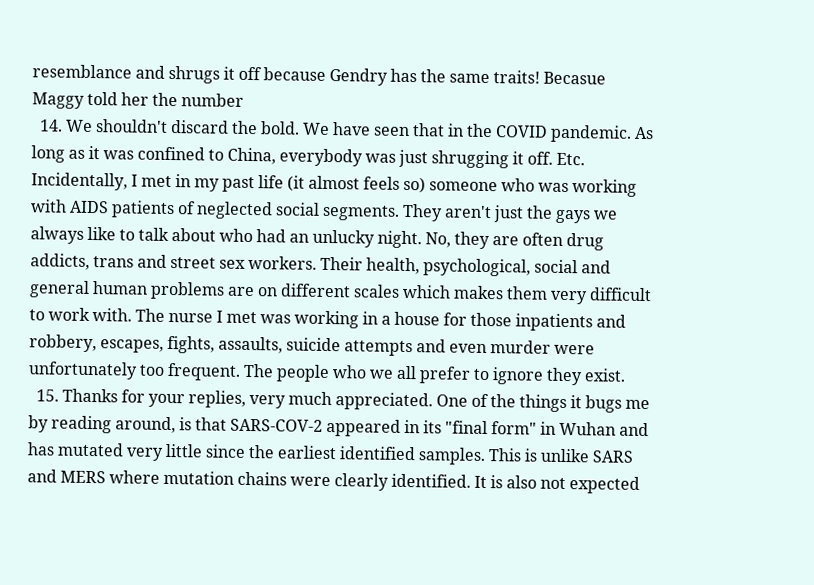resemblance and shrugs it off because Gendry has the same traits! Becasue Maggy told her the number
  14. We shouldn't discard the bold. We have seen that in the COVID pandemic. As long as it was confined to China, everybody was just shrugging it off. Etc. Incidentally, I met in my past life (it almost feels so) someone who was working with AIDS patients of neglected social segments. They aren't just the gays we always like to talk about who had an unlucky night. No, they are often drug addicts, trans and street sex workers. Their health, psychological, social and general human problems are on different scales which makes them very difficult to work with. The nurse I met was working in a house for those inpatients and robbery, escapes, fights, assaults, suicide attempts and even murder were unfortunately too frequent. The people who we all prefer to ignore they exist.
  15. Thanks for your replies, very much appreciated. One of the things it bugs me by reading around, is that SARS-COV-2 appeared in its "final form" in Wuhan and has mutated very little since the earliest identified samples. This is unlike SARS and MERS where mutation chains were clearly identified. It is also not expected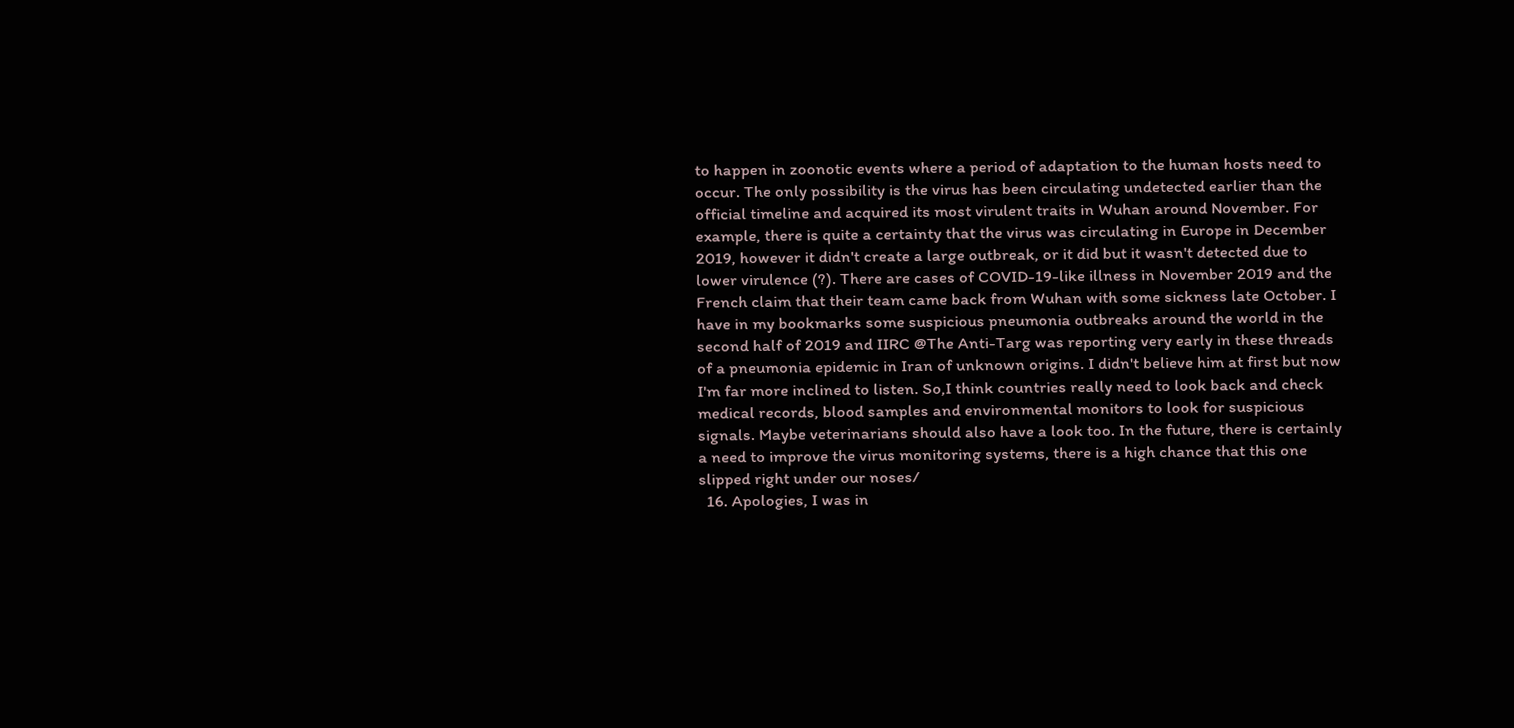to happen in zoonotic events where a period of adaptation to the human hosts need to occur. The only possibility is the virus has been circulating undetected earlier than the official timeline and acquired its most virulent traits in Wuhan around November. For example, there is quite a certainty that the virus was circulating in Europe in December 2019, however it didn't create a large outbreak, or it did but it wasn't detected due to lower virulence (?). There are cases of COVID-19-like illness in November 2019 and the French claim that their team came back from Wuhan with some sickness late October. I have in my bookmarks some suspicious pneumonia outbreaks around the world in the second half of 2019 and IIRC @The Anti-Targ was reporting very early in these threads of a pneumonia epidemic in Iran of unknown origins. I didn't believe him at first but now I'm far more inclined to listen. So,I think countries really need to look back and check medical records, blood samples and environmental monitors to look for suspicious signals. Maybe veterinarians should also have a look too. In the future, there is certainly a need to improve the virus monitoring systems, there is a high chance that this one slipped right under our noses/
  16. Apologies, I was in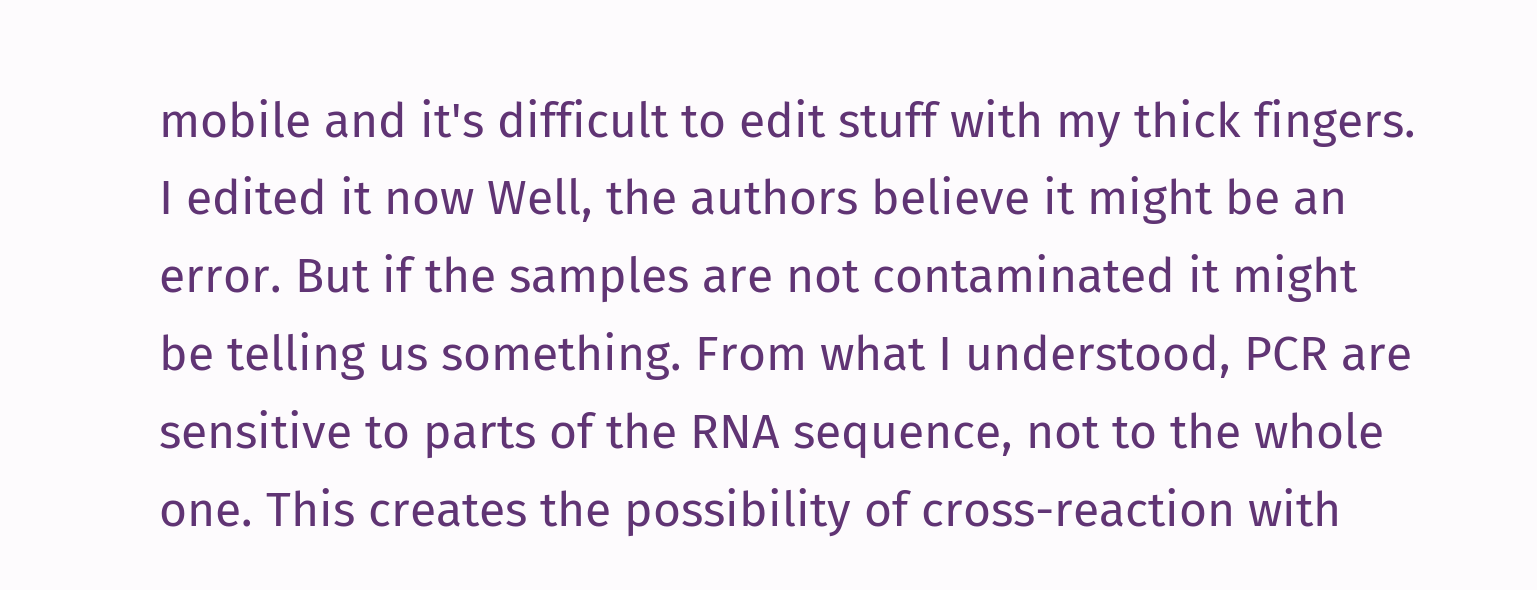mobile and it's difficult to edit stuff with my thick fingers. I edited it now Well, the authors believe it might be an error. But if the samples are not contaminated it might be telling us something. From what I understood, PCR are sensitive to parts of the RNA sequence, not to the whole one. This creates the possibility of cross-reaction with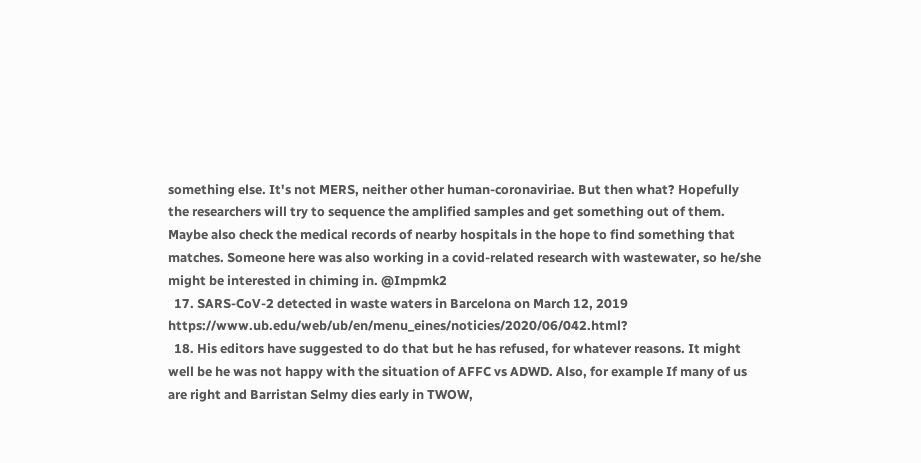something else. It's not MERS, neither other human-coronaviriae. But then what? Hopefully the researchers will try to sequence the amplified samples and get something out of them. Maybe also check the medical records of nearby hospitals in the hope to find something that matches. Someone here was also working in a covid-related research with wastewater, so he/she might be interested in chiming in. @Impmk2
  17. SARS-CoV-2 detected in waste waters in Barcelona on March 12, 2019 https://www.ub.edu/web/ub/en/menu_eines/noticies/2020/06/042.html?
  18. His editors have suggested to do that but he has refused, for whatever reasons. It might well be he was not happy with the situation of AFFC vs ADWD. Also, for example If many of us are right and Barristan Selmy dies early in TWOW,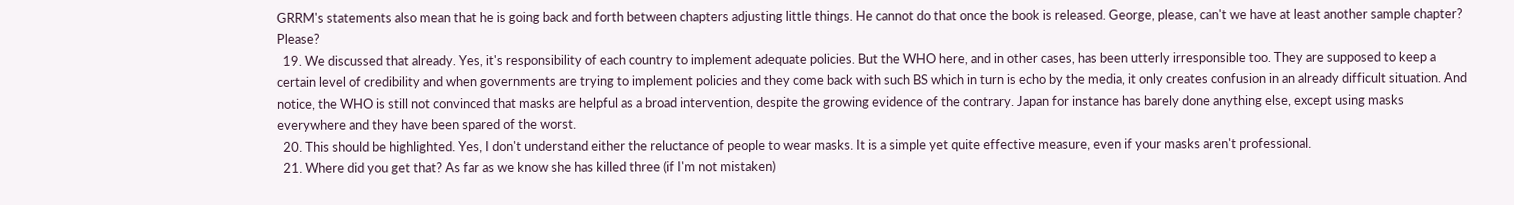GRRM's statements also mean that he is going back and forth between chapters adjusting little things. He cannot do that once the book is released. George, please, can't we have at least another sample chapter? Please?
  19. We discussed that already. Yes, it's responsibility of each country to implement adequate policies. But the WHO here, and in other cases, has been utterly irresponsible too. They are supposed to keep a certain level of credibility and when governments are trying to implement policies and they come back with such BS which in turn is echo by the media, it only creates confusion in an already difficult situation. And notice, the WHO is still not convinced that masks are helpful as a broad intervention, despite the growing evidence of the contrary. Japan for instance has barely done anything else, except using masks everywhere and they have been spared of the worst.
  20. This should be highlighted. Yes, I don't understand either the reluctance of people to wear masks. It is a simple yet quite effective measure, even if your masks aren't professional.
  21. Where did you get that? As far as we know she has killed three (if I'm not mistaken)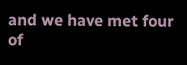and we have met four of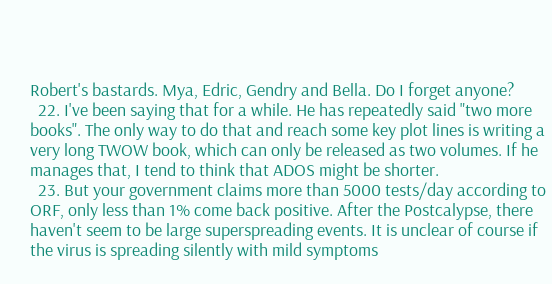Robert's bastards. Mya, Edric, Gendry and Bella. Do I forget anyone?
  22. I've been saying that for a while. He has repeatedly said "two more books". The only way to do that and reach some key plot lines is writing a very long TWOW book, which can only be released as two volumes. If he manages that, I tend to think that ADOS might be shorter.
  23. But your government claims more than 5000 tests/day according to ORF, only less than 1% come back positive. After the Postcalypse, there haven't seem to be large superspreading events. It is unclear of course if the virus is spreading silently with mild symptoms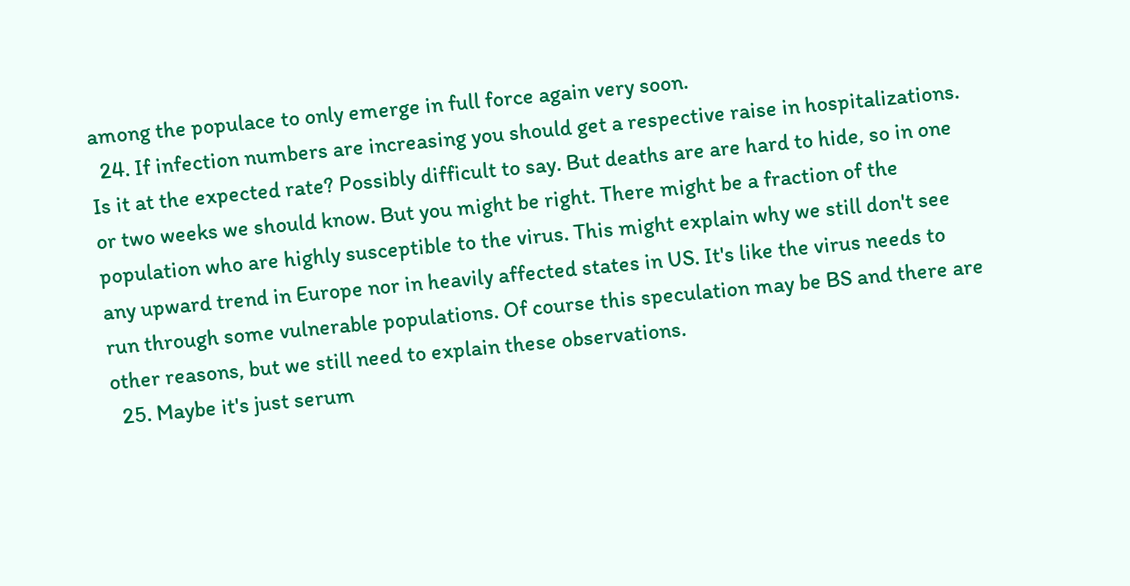among the populace to only emerge in full force again very soon.
  24. If infection numbers are increasing you should get a respective raise in hospitalizations. Is it at the expected rate? Possibly difficult to say. But deaths are are hard to hide, so in one or two weeks we should know. But you might be right. There might be a fraction of the population who are highly susceptible to the virus. This might explain why we still don't see any upward trend in Europe nor in heavily affected states in US. It's like the virus needs to run through some vulnerable populations. Of course this speculation may be BS and there are other reasons, but we still need to explain these observations.
  25. Maybe it's just serum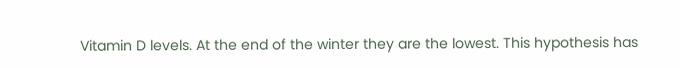Vitamin D levels. At the end of the winter they are the lowest. This hypothesis has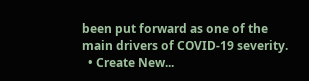been put forward as one of the main drivers of COVID-19 severity.
  • Create New...